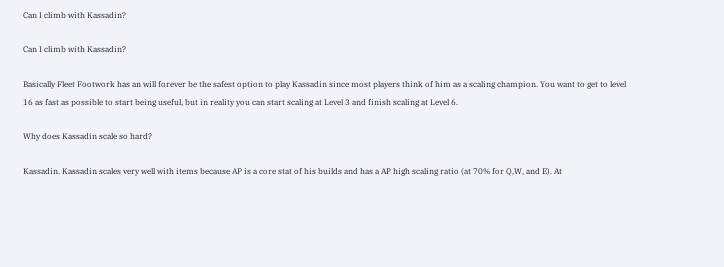Can I climb with Kassadin?

Can I climb with Kassadin?

Basically Fleet Footwork has an will forever be the safest option to play Kassadin since most players think of him as a scaling champion. You want to get to level 16 as fast as possible to start being useful, but in reality you can start scaling at Level 3 and finish scaling at Level 6.

Why does Kassadin scale so hard?

Kassadin. Kassadin scales very well with items because AP is a core stat of his builds and has a AP high scaling ratio (at 70% for Q,W, and E). At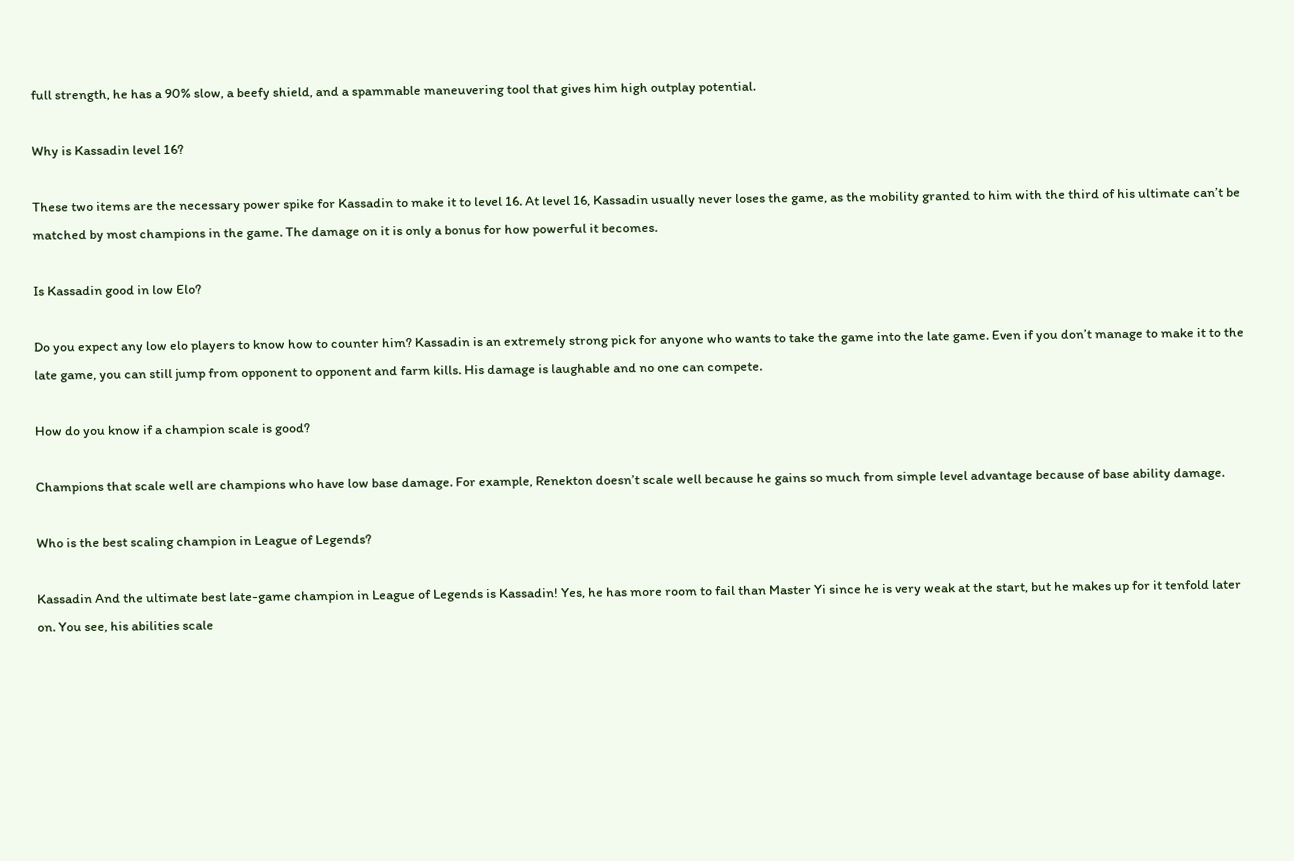full strength, he has a 90% slow, a beefy shield, and a spammable maneuvering tool that gives him high outplay potential.

Why is Kassadin level 16?

These two items are the necessary power spike for Kassadin to make it to level 16. At level 16, Kassadin usually never loses the game, as the mobility granted to him with the third of his ultimate can’t be matched by most champions in the game. The damage on it is only a bonus for how powerful it becomes.

Is Kassadin good in low Elo?

Do you expect any low elo players to know how to counter him? Kassadin is an extremely strong pick for anyone who wants to take the game into the late game. Even if you don’t manage to make it to the late game, you can still jump from opponent to opponent and farm kills. His damage is laughable and no one can compete.

How do you know if a champion scale is good?

Champions that scale well are champions who have low base damage. For example, Renekton doesn’t scale well because he gains so much from simple level advantage because of base ability damage.

Who is the best scaling champion in League of Legends?

Kassadin And the ultimate best late-game champion in League of Legends is Kassadin! Yes, he has more room to fail than Master Yi since he is very weak at the start, but he makes up for it tenfold later on. You see, his abilities scale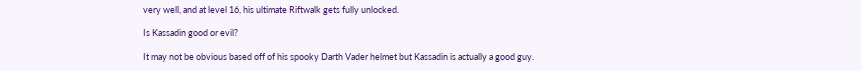very well, and at level 16, his ultimate Riftwalk gets fully unlocked.

Is Kassadin good or evil?

It may not be obvious based off of his spooky Darth Vader helmet but Kassadin is actually a good guy.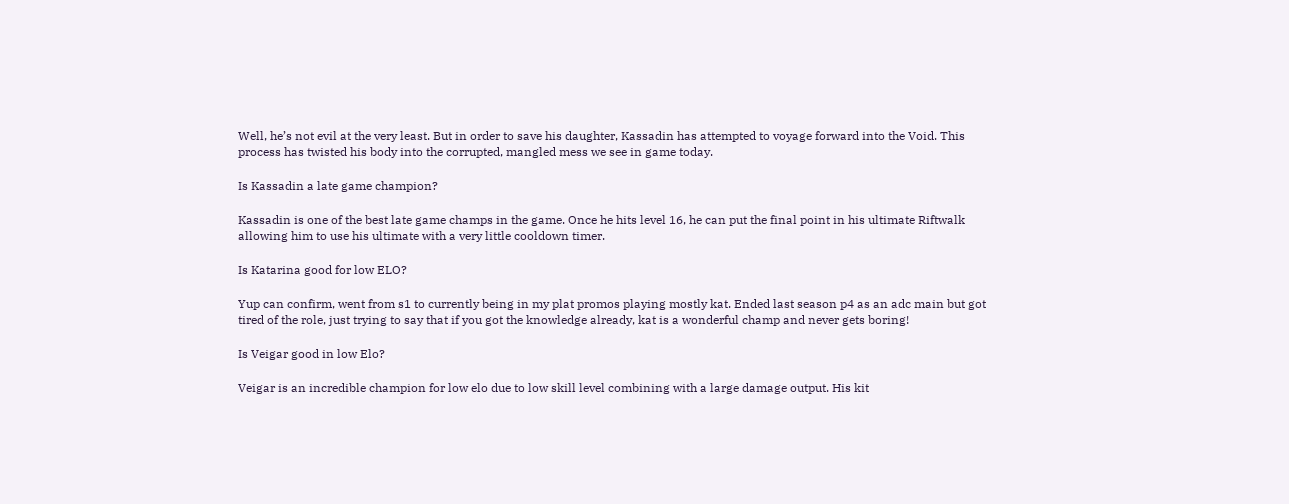Well, he’s not evil at the very least. But in order to save his daughter, Kassadin has attempted to voyage forward into the Void. This process has twisted his body into the corrupted, mangled mess we see in game today.

Is Kassadin a late game champion?

Kassadin is one of the best late game champs in the game. Once he hits level 16, he can put the final point in his ultimate Riftwalk allowing him to use his ultimate with a very little cooldown timer.

Is Katarina good for low ELO?

Yup can confirm, went from s1 to currently being in my plat promos playing mostly kat. Ended last season p4 as an adc main but got tired of the role, just trying to say that if you got the knowledge already, kat is a wonderful champ and never gets boring!

Is Veigar good in low Elo?

Veigar is an incredible champion for low elo due to low skill level combining with a large damage output. His kit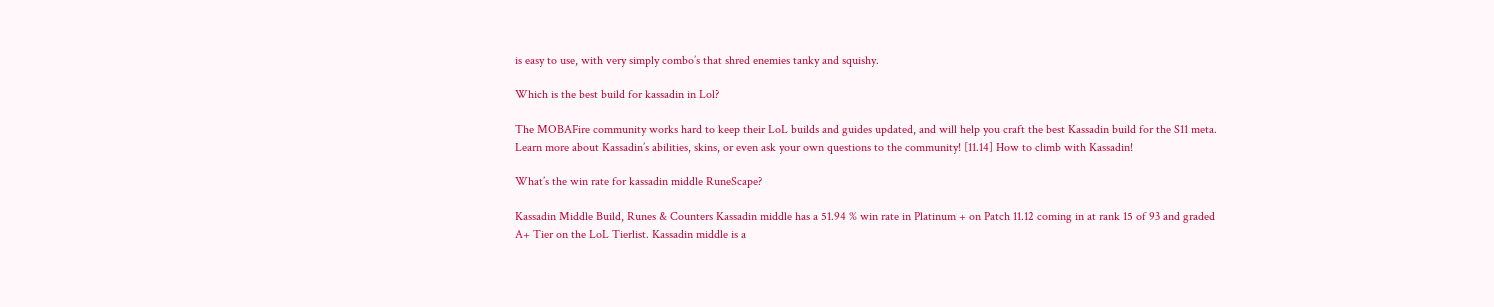is easy to use, with very simply combo’s that shred enemies tanky and squishy.

Which is the best build for kassadin in Lol?

The MOBAFire community works hard to keep their LoL builds and guides updated, and will help you craft the best Kassadin build for the S11 meta. Learn more about Kassadin’s abilities, skins, or even ask your own questions to the community! [11.14] How to climb with Kassadin!

What’s the win rate for kassadin middle RuneScape?

Kassadin Middle Build, Runes & Counters Kassadin middle has a 51.94 % win rate in Platinum + on Patch 11.12 coming in at rank 15 of 93 and graded A+ Tier on the LoL Tierlist. Kassadin middle is a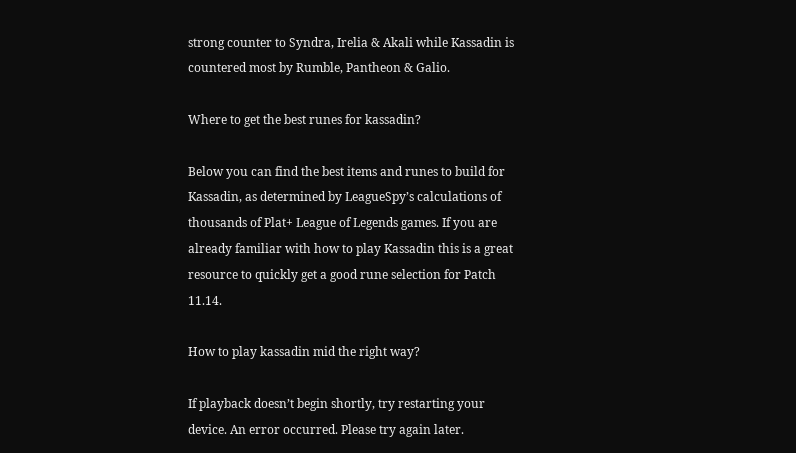strong counter to Syndra, Irelia & Akali while Kassadin is countered most by Rumble, Pantheon & Galio.

Where to get the best runes for kassadin?

Below you can find the best items and runes to build for Kassadin, as determined by LeagueSpy’s calculations of thousands of Plat+ League of Legends games. If you are already familiar with how to play Kassadin this is a great resource to quickly get a good rune selection for Patch 11.14.

How to play kassadin mid the right way?

If playback doesn’t begin shortly, try restarting your device. An error occurred. Please try again later.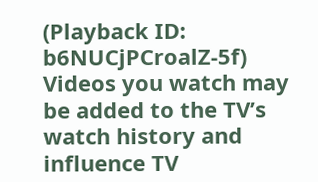(Playback ID: b6NUCjPCroalZ-5f) Videos you watch may be added to the TV’s watch history and influence TV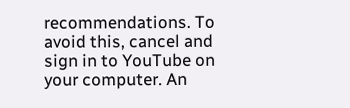recommendations. To avoid this, cancel and sign in to YouTube on your computer. An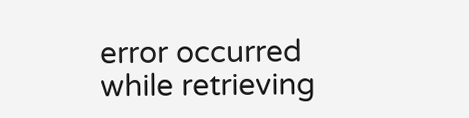error occurred while retrieving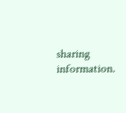sharing information.